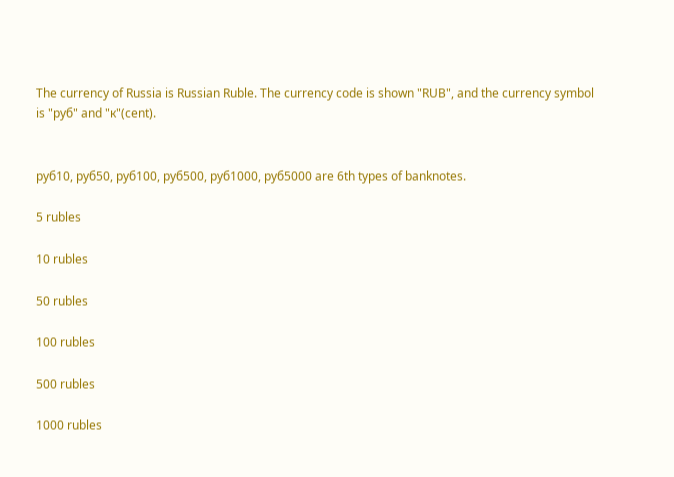The currency of Russia is Russian Ruble. The currency code is shown "RUB", and the currency symbol is "руб" and "к"(cent).


руб10, руб50, руб100, руб500, руб1000, руб5000 are 6th types of banknotes.

5 rubles

10 rubles

50 rubles

100 rubles

500 rubles

1000 rubles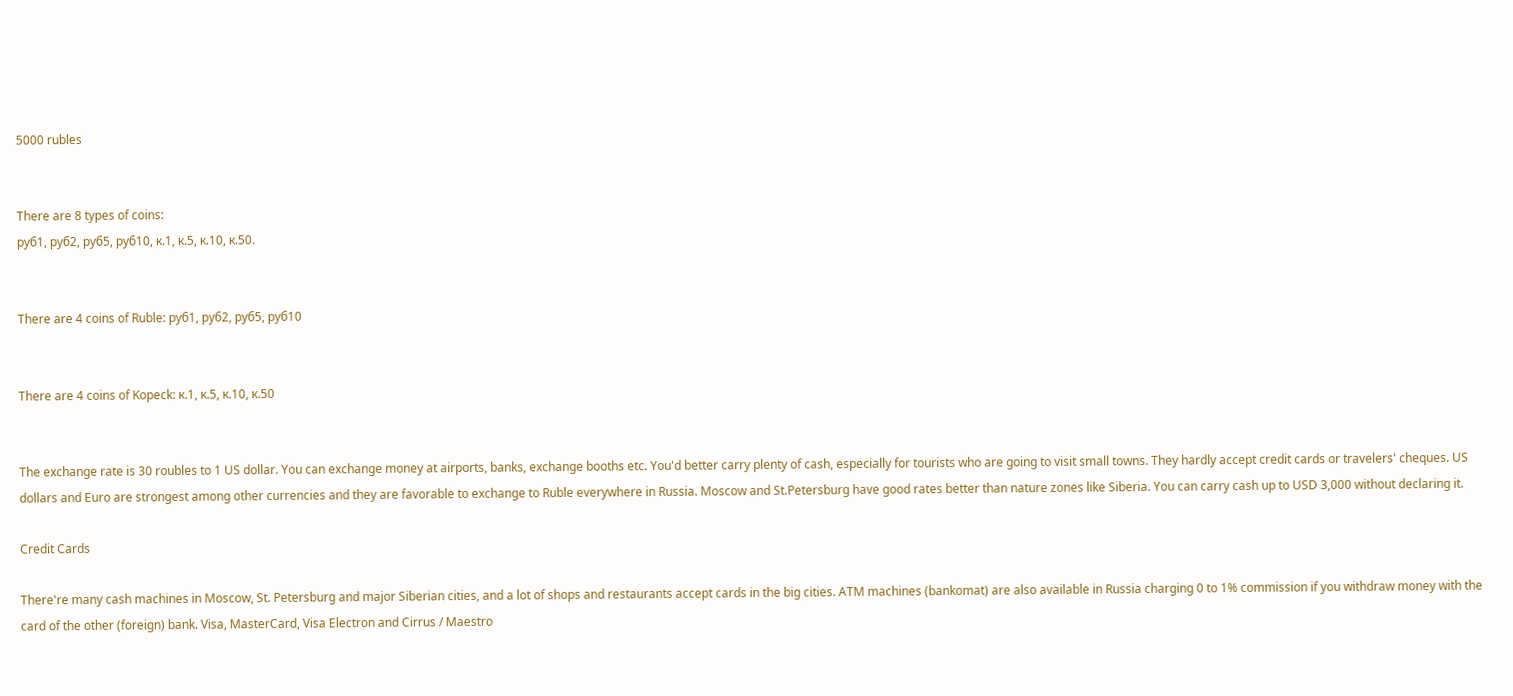5000 rubles


There are 8 types of coins:
руб1, руб2, руб5, руб10, к.1, к.5, к.10, к.50.


There are 4 coins of Ruble: руб1, руб2, руб5, руб10


There are 4 coins of Kopeck: к.1, к.5, к.10, к.50


The exchange rate is 30 roubles to 1 US dollar. You can exchange money at airports, banks, exchange booths etc. You'd better carry plenty of cash, especially for tourists who are going to visit small towns. They hardly accept credit cards or travelers' cheques. US dollars and Euro are strongest among other currencies and they are favorable to exchange to Ruble everywhere in Russia. Moscow and St.Petersburg have good rates better than nature zones like Siberia. You can carry cash up to USD 3,000 without declaring it.

Credit Cards

There're many cash machines in Moscow, St. Petersburg and major Siberian cities, and a lot of shops and restaurants accept cards in the big cities. ATM machines (bankomat) are also available in Russia charging 0 to 1% commission if you withdraw money with the card of the other (foreign) bank. Visa, MasterCard, Visa Electron and Cirrus / Maestro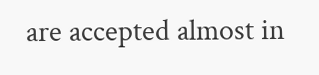are accepted almost in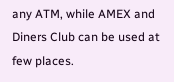any ATM, while AMEX and Diners Club can be used at few places.